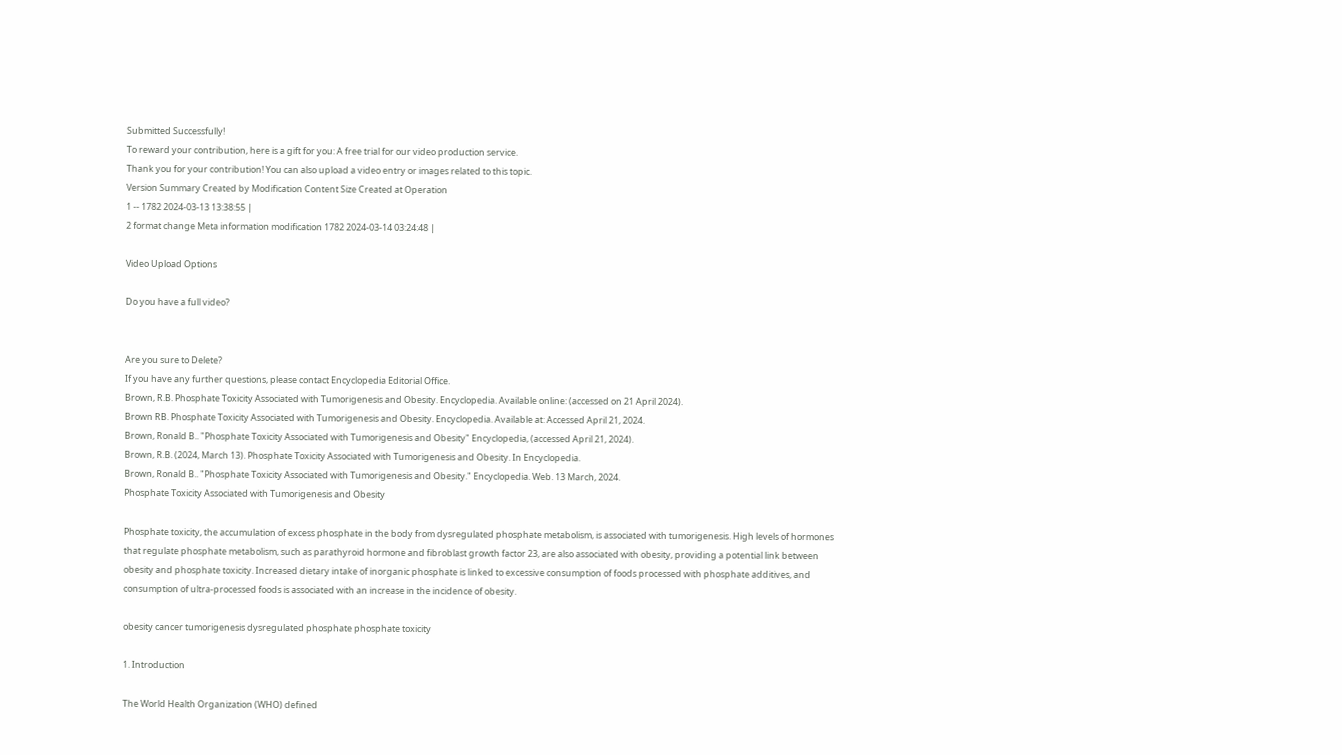Submitted Successfully!
To reward your contribution, here is a gift for you: A free trial for our video production service.
Thank you for your contribution! You can also upload a video entry or images related to this topic.
Version Summary Created by Modification Content Size Created at Operation
1 -- 1782 2024-03-13 13:38:55 |
2 format change Meta information modification 1782 2024-03-14 03:24:48 |

Video Upload Options

Do you have a full video?


Are you sure to Delete?
If you have any further questions, please contact Encyclopedia Editorial Office.
Brown, R.B. Phosphate Toxicity Associated with Tumorigenesis and Obesity. Encyclopedia. Available online: (accessed on 21 April 2024).
Brown RB. Phosphate Toxicity Associated with Tumorigenesis and Obesity. Encyclopedia. Available at: Accessed April 21, 2024.
Brown, Ronald B.. "Phosphate Toxicity Associated with Tumorigenesis and Obesity" Encyclopedia, (accessed April 21, 2024).
Brown, R.B. (2024, March 13). Phosphate Toxicity Associated with Tumorigenesis and Obesity. In Encyclopedia.
Brown, Ronald B.. "Phosphate Toxicity Associated with Tumorigenesis and Obesity." Encyclopedia. Web. 13 March, 2024.
Phosphate Toxicity Associated with Tumorigenesis and Obesity

Phosphate toxicity, the accumulation of excess phosphate in the body from dysregulated phosphate metabolism, is associated with tumorigenesis. High levels of hormones that regulate phosphate metabolism, such as parathyroid hormone and fibroblast growth factor 23, are also associated with obesity, providing a potential link between obesity and phosphate toxicity. Increased dietary intake of inorganic phosphate is linked to excessive consumption of foods processed with phosphate additives, and consumption of ultra-processed foods is associated with an increase in the incidence of obesity.

obesity cancer tumorigenesis dysregulated phosphate phosphate toxicity

1. Introduction

The World Health Organization (WHO) defined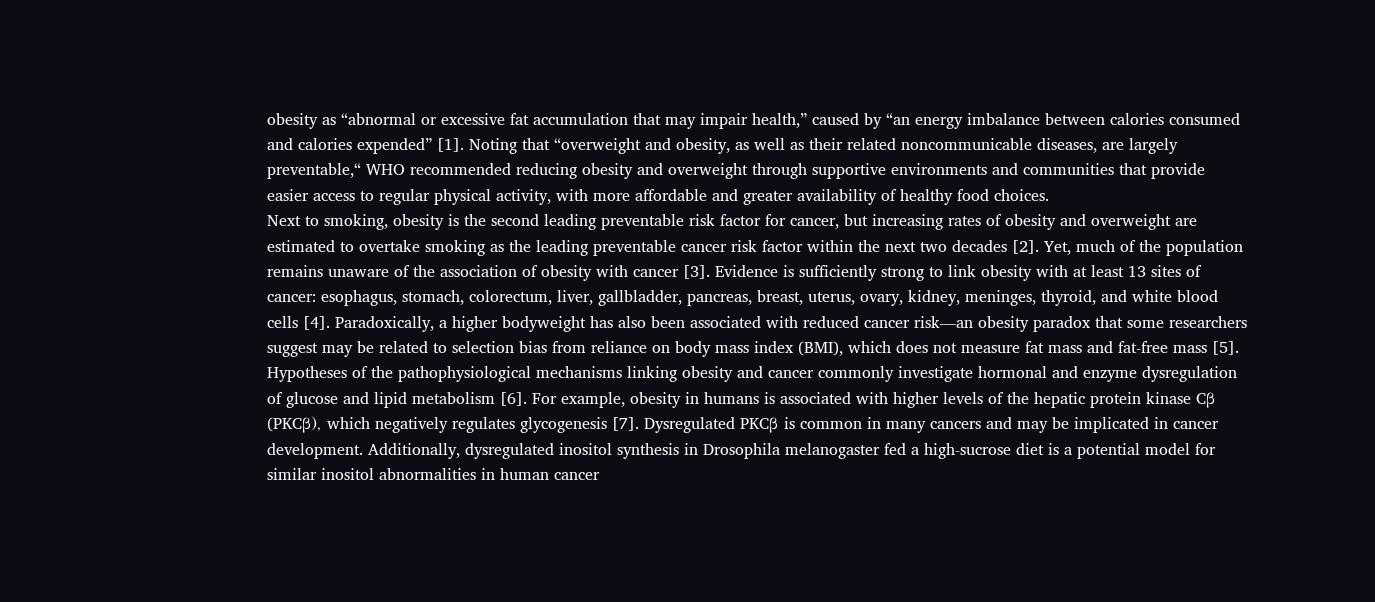obesity as “abnormal or excessive fat accumulation that may impair health,” caused by “an energy imbalance between calories consumed and calories expended” [1]. Noting that “overweight and obesity, as well as their related noncommunicable diseases, are largely preventable,“ WHO recommended reducing obesity and overweight through supportive environments and communities that provide easier access to regular physical activity, with more affordable and greater availability of healthy food choices.
Next to smoking, obesity is the second leading preventable risk factor for cancer, but increasing rates of obesity and overweight are estimated to overtake smoking as the leading preventable cancer risk factor within the next two decades [2]. Yet, much of the population remains unaware of the association of obesity with cancer [3]. Evidence is sufficiently strong to link obesity with at least 13 sites of cancer: esophagus, stomach, colorectum, liver, gallbladder, pancreas, breast, uterus, ovary, kidney, meninges, thyroid, and white blood cells [4]. Paradoxically, a higher bodyweight has also been associated with reduced cancer risk—an obesity paradox that some researchers suggest may be related to selection bias from reliance on body mass index (BMI), which does not measure fat mass and fat-free mass [5].
Hypotheses of the pathophysiological mechanisms linking obesity and cancer commonly investigate hormonal and enzyme dysregulation of glucose and lipid metabolism [6]. For example, obesity in humans is associated with higher levels of the hepatic protein kinase Cβ (PKCβ), which negatively regulates glycogenesis [7]. Dysregulated PKCβ is common in many cancers and may be implicated in cancer development. Additionally, dysregulated inositol synthesis in Drosophila melanogaster fed a high-sucrose diet is a potential model for similar inositol abnormalities in human cancer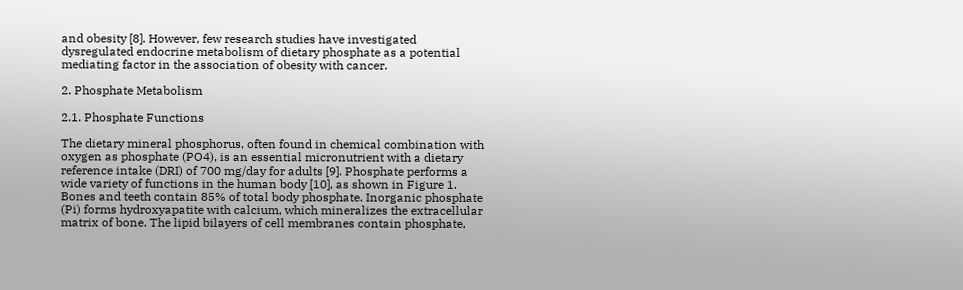and obesity [8]. However, few research studies have investigated dysregulated endocrine metabolism of dietary phosphate as a potential mediating factor in the association of obesity with cancer.

2. Phosphate Metabolism

2.1. Phosphate Functions

The dietary mineral phosphorus, often found in chemical combination with oxygen as phosphate (PO4), is an essential micronutrient with a dietary reference intake (DRI) of 700 mg/day for adults [9]. Phosphate performs a wide variety of functions in the human body [10], as shown in Figure 1. Bones and teeth contain 85% of total body phosphate. Inorganic phosphate (Pi) forms hydroxyapatite with calcium, which mineralizes the extracellular matrix of bone. The lipid bilayers of cell membranes contain phosphate,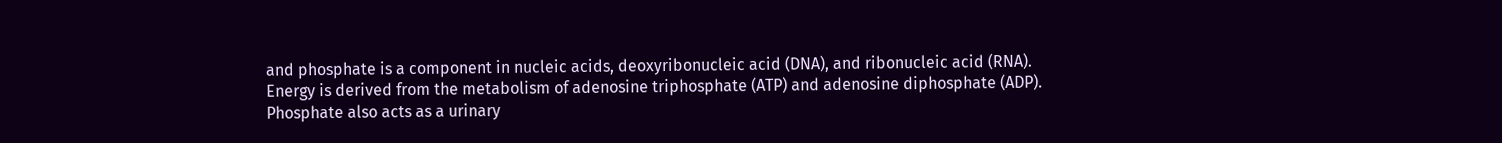and phosphate is a component in nucleic acids, deoxyribonucleic acid (DNA), and ribonucleic acid (RNA). Energy is derived from the metabolism of adenosine triphosphate (ATP) and adenosine diphosphate (ADP). Phosphate also acts as a urinary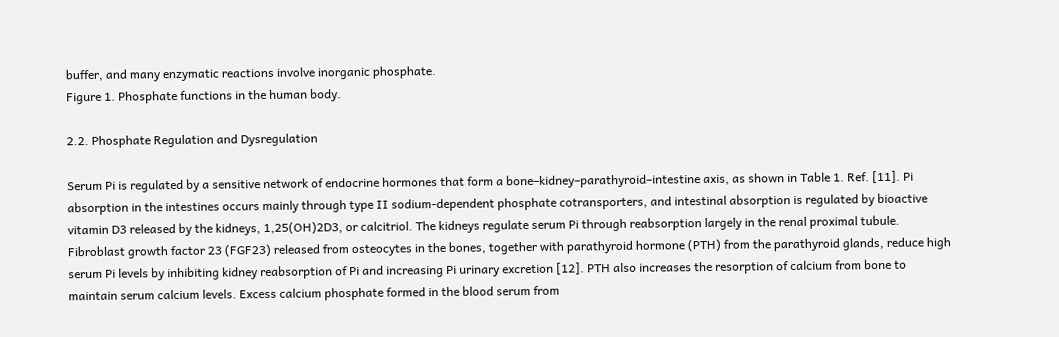buffer, and many enzymatic reactions involve inorganic phosphate.
Figure 1. Phosphate functions in the human body.

2.2. Phosphate Regulation and Dysregulation

Serum Pi is regulated by a sensitive network of endocrine hormones that form a bone–kidney–parathyroid–intestine axis, as shown in Table 1. Ref. [11]. Pi absorption in the intestines occurs mainly through type II sodium-dependent phosphate cotransporters, and intestinal absorption is regulated by bioactive vitamin D3 released by the kidneys, 1,25(OH)2D3, or calcitriol. The kidneys regulate serum Pi through reabsorption largely in the renal proximal tubule. Fibroblast growth factor 23 (FGF23) released from osteocytes in the bones, together with parathyroid hormone (PTH) from the parathyroid glands, reduce high serum Pi levels by inhibiting kidney reabsorption of Pi and increasing Pi urinary excretion [12]. PTH also increases the resorption of calcium from bone to maintain serum calcium levels. Excess calcium phosphate formed in the blood serum from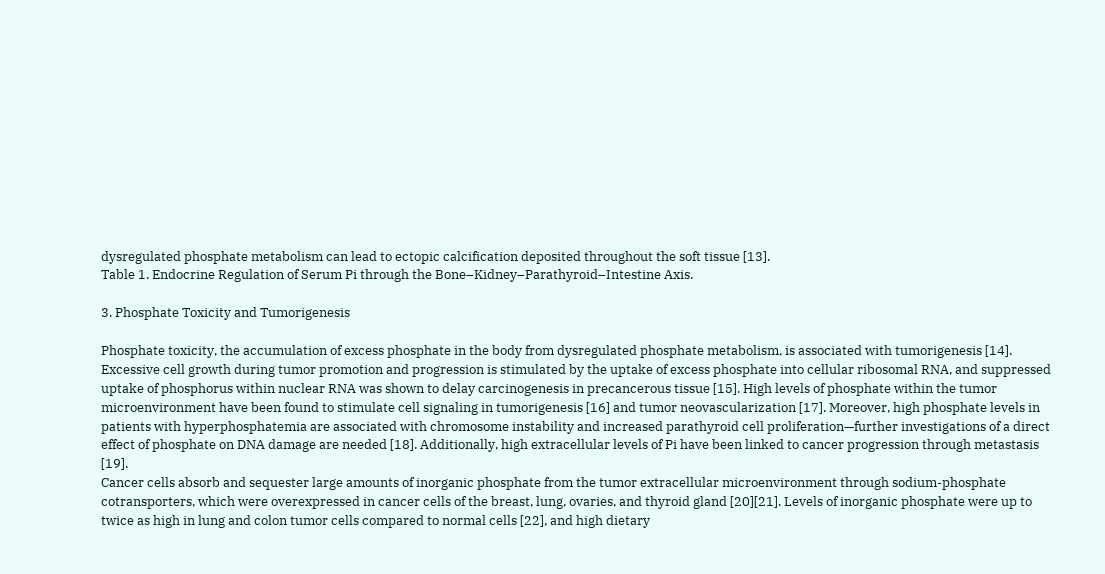dysregulated phosphate metabolism can lead to ectopic calcification deposited throughout the soft tissue [13].
Table 1. Endocrine Regulation of Serum Pi through the Bone–Kidney–Parathyroid–Intestine Axis.

3. Phosphate Toxicity and Tumorigenesis

Phosphate toxicity, the accumulation of excess phosphate in the body from dysregulated phosphate metabolism, is associated with tumorigenesis [14]. Excessive cell growth during tumor promotion and progression is stimulated by the uptake of excess phosphate into cellular ribosomal RNA, and suppressed uptake of phosphorus within nuclear RNA was shown to delay carcinogenesis in precancerous tissue [15]. High levels of phosphate within the tumor microenvironment have been found to stimulate cell signaling in tumorigenesis [16] and tumor neovascularization [17]. Moreover, high phosphate levels in patients with hyperphosphatemia are associated with chromosome instability and increased parathyroid cell proliferation—further investigations of a direct effect of phosphate on DNA damage are needed [18]. Additionally, high extracellular levels of Pi have been linked to cancer progression through metastasis [19].
Cancer cells absorb and sequester large amounts of inorganic phosphate from the tumor extracellular microenvironment through sodium-phosphate cotransporters, which were overexpressed in cancer cells of the breast, lung, ovaries, and thyroid gland [20][21]. Levels of inorganic phosphate were up to twice as high in lung and colon tumor cells compared to normal cells [22], and high dietary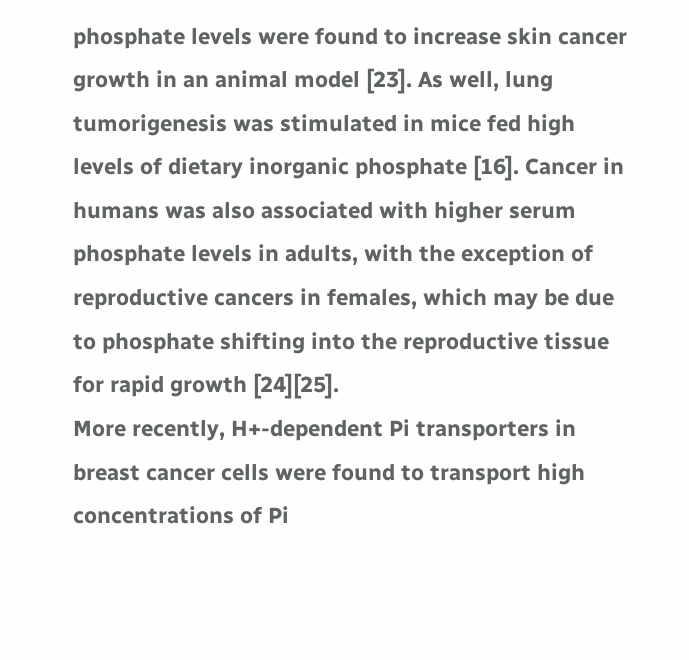phosphate levels were found to increase skin cancer growth in an animal model [23]. As well, lung tumorigenesis was stimulated in mice fed high levels of dietary inorganic phosphate [16]. Cancer in humans was also associated with higher serum phosphate levels in adults, with the exception of reproductive cancers in females, which may be due to phosphate shifting into the reproductive tissue for rapid growth [24][25].
More recently, H+-dependent Pi transporters in breast cancer cells were found to transport high concentrations of Pi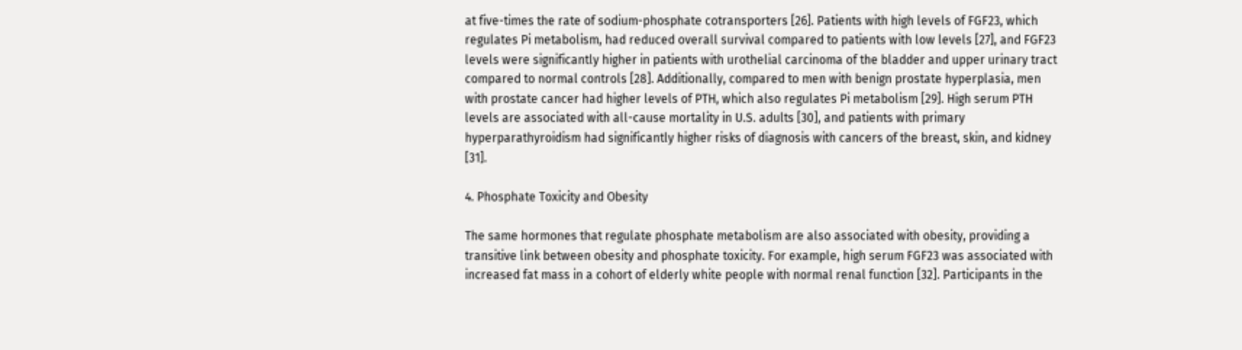at five-times the rate of sodium-phosphate cotransporters [26]. Patients with high levels of FGF23, which regulates Pi metabolism, had reduced overall survival compared to patients with low levels [27], and FGF23 levels were significantly higher in patients with urothelial carcinoma of the bladder and upper urinary tract compared to normal controls [28]. Additionally, compared to men with benign prostate hyperplasia, men with prostate cancer had higher levels of PTH, which also regulates Pi metabolism [29]. High serum PTH levels are associated with all-cause mortality in U.S. adults [30], and patients with primary hyperparathyroidism had significantly higher risks of diagnosis with cancers of the breast, skin, and kidney [31].

4. Phosphate Toxicity and Obesity

The same hormones that regulate phosphate metabolism are also associated with obesity, providing a transitive link between obesity and phosphate toxicity. For example, high serum FGF23 was associated with increased fat mass in a cohort of elderly white people with normal renal function [32]. Participants in the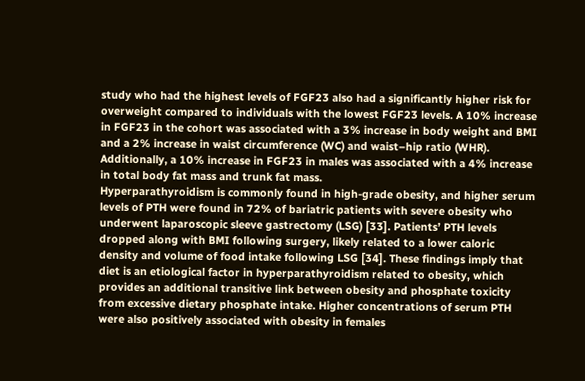study who had the highest levels of FGF23 also had a significantly higher risk for overweight compared to individuals with the lowest FGF23 levels. A 10% increase in FGF23 in the cohort was associated with a 3% increase in body weight and BMI and a 2% increase in waist circumference (WC) and waist–hip ratio (WHR). Additionally, a 10% increase in FGF23 in males was associated with a 4% increase in total body fat mass and trunk fat mass.
Hyperparathyroidism is commonly found in high-grade obesity, and higher serum levels of PTH were found in 72% of bariatric patients with severe obesity who underwent laparoscopic sleeve gastrectomy (LSG) [33]. Patients’ PTH levels dropped along with BMI following surgery, likely related to a lower caloric density and volume of food intake following LSG [34]. These findings imply that diet is an etiological factor in hyperparathyroidism related to obesity, which provides an additional transitive link between obesity and phosphate toxicity from excessive dietary phosphate intake. Higher concentrations of serum PTH were also positively associated with obesity in females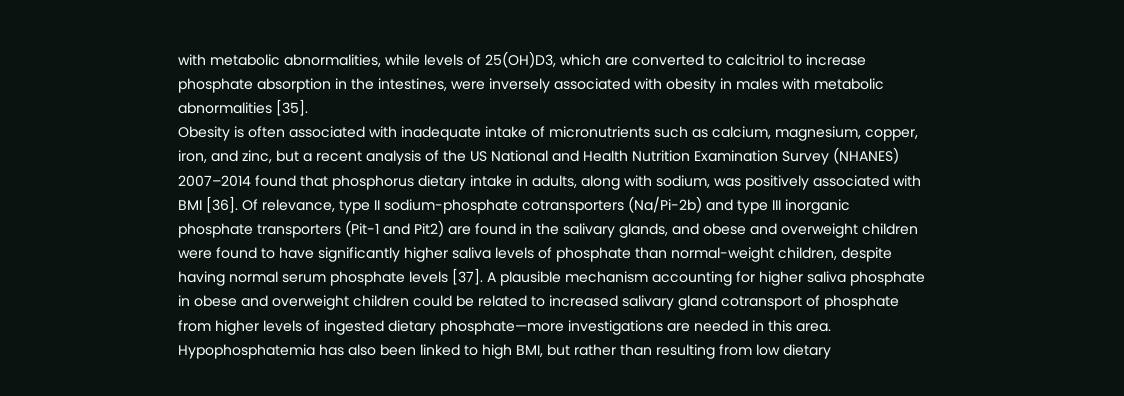with metabolic abnormalities, while levels of 25(OH)D3, which are converted to calcitriol to increase phosphate absorption in the intestines, were inversely associated with obesity in males with metabolic abnormalities [35].
Obesity is often associated with inadequate intake of micronutrients such as calcium, magnesium, copper, iron, and zinc, but a recent analysis of the US National and Health Nutrition Examination Survey (NHANES) 2007–2014 found that phosphorus dietary intake in adults, along with sodium, was positively associated with BMI [36]. Of relevance, type II sodium-phosphate cotransporters (Na/Pi-2b) and type III inorganic phosphate transporters (Pit-1 and Pit2) are found in the salivary glands, and obese and overweight children were found to have significantly higher saliva levels of phosphate than normal-weight children, despite having normal serum phosphate levels [37]. A plausible mechanism accounting for higher saliva phosphate in obese and overweight children could be related to increased salivary gland cotransport of phosphate from higher levels of ingested dietary phosphate—more investigations are needed in this area.
Hypophosphatemia has also been linked to high BMI, but rather than resulting from low dietary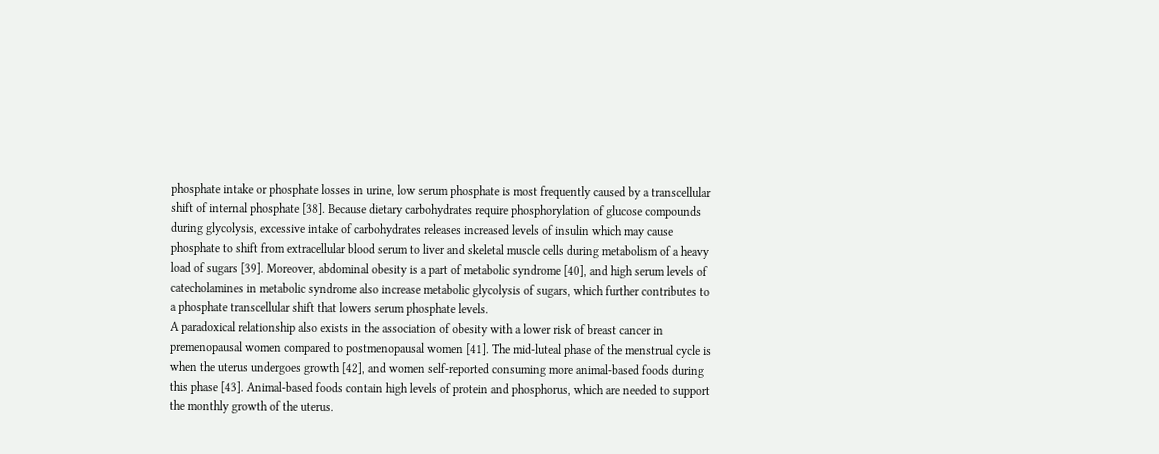phosphate intake or phosphate losses in urine, low serum phosphate is most frequently caused by a transcellular shift of internal phosphate [38]. Because dietary carbohydrates require phosphorylation of glucose compounds during glycolysis, excessive intake of carbohydrates releases increased levels of insulin which may cause phosphate to shift from extracellular blood serum to liver and skeletal muscle cells during metabolism of a heavy load of sugars [39]. Moreover, abdominal obesity is a part of metabolic syndrome [40], and high serum levels of catecholamines in metabolic syndrome also increase metabolic glycolysis of sugars, which further contributes to a phosphate transcellular shift that lowers serum phosphate levels.
A paradoxical relationship also exists in the association of obesity with a lower risk of breast cancer in premenopausal women compared to postmenopausal women [41]. The mid-luteal phase of the menstrual cycle is when the uterus undergoes growth [42], and women self-reported consuming more animal-based foods during this phase [43]. Animal-based foods contain high levels of protein and phosphorus, which are needed to support the monthly growth of the uterus.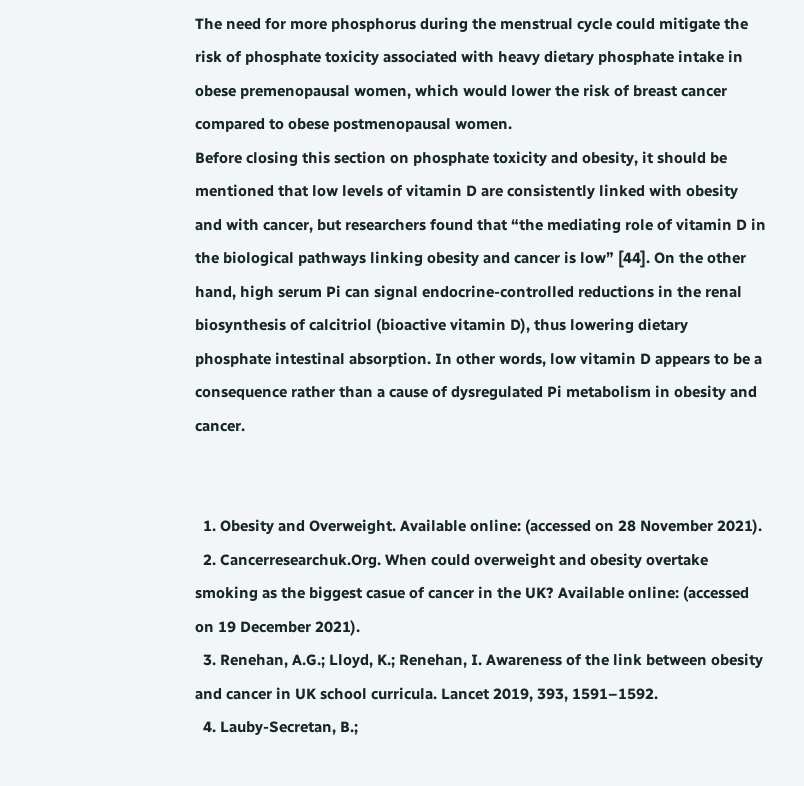The need for more phosphorus during the menstrual cycle could mitigate the risk of phosphate toxicity associated with heavy dietary phosphate intake in obese premenopausal women, which would lower the risk of breast cancer compared to obese postmenopausal women.
Before closing this section on phosphate toxicity and obesity, it should be mentioned that low levels of vitamin D are consistently linked with obesity and with cancer, but researchers found that “the mediating role of vitamin D in the biological pathways linking obesity and cancer is low” [44]. On the other hand, high serum Pi can signal endocrine-controlled reductions in the renal biosynthesis of calcitriol (bioactive vitamin D), thus lowering dietary phosphate intestinal absorption. In other words, low vitamin D appears to be a consequence rather than a cause of dysregulated Pi metabolism in obesity and cancer.


  1. Obesity and Overweight. Available online: (accessed on 28 November 2021).
  2. Cancerresearchuk.Org. When could overweight and obesity overtake smoking as the biggest casue of cancer in the UK? Available online: (accessed on 19 December 2021).
  3. Renehan, A.G.; Lloyd, K.; Renehan, I. Awareness of the link between obesity and cancer in UK school curricula. Lancet 2019, 393, 1591–1592.
  4. Lauby-Secretan, B.;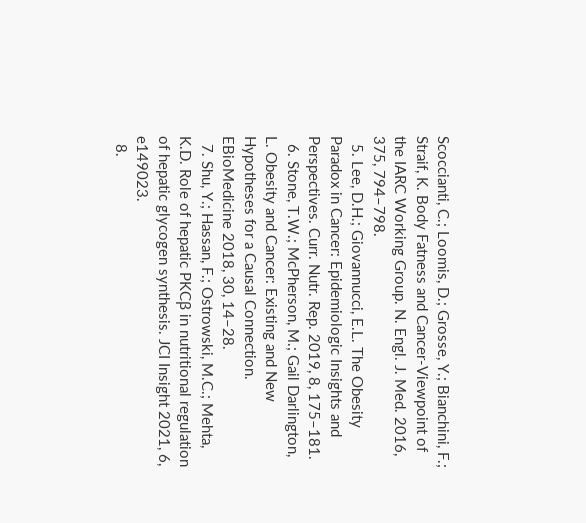Scoccianti, C.; Loomis, D.; Grosse, Y.; Bianchini, F.; Straif, K. Body Fatness and Cancer-Viewpoint of the IARC Working Group. N. Engl. J. Med. 2016, 375, 794–798.
  5. Lee, D.H.; Giovannucci, E.L. The Obesity Paradox in Cancer: Epidemiologic Insights and Perspectives. Curr. Nutr. Rep. 2019, 8, 175–181.
  6. Stone, T.W.; McPherson, M.; Gail Darlington, L. Obesity and Cancer: Existing and New Hypotheses for a Causal Connection. EBioMedicine 2018, 30, 14–28.
  7. Shu, Y.; Hassan, F.; Ostrowski, M.C.; Mehta, K.D. Role of hepatic PKCβ in nutritional regulation of hepatic glycogen synthesis. JCI Insight 2021, 6, e149023.
  8.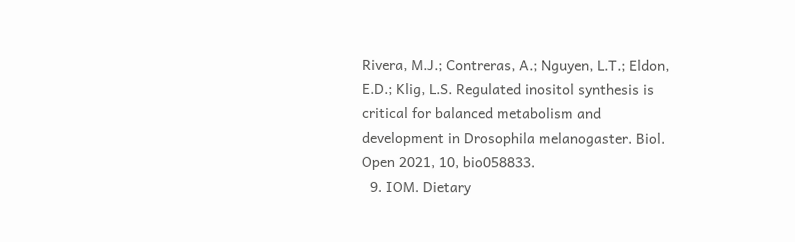Rivera, M.J.; Contreras, A.; Nguyen, L.T.; Eldon, E.D.; Klig, L.S. Regulated inositol synthesis is critical for balanced metabolism and development in Drosophila melanogaster. Biol. Open 2021, 10, bio058833.
  9. IOM. Dietary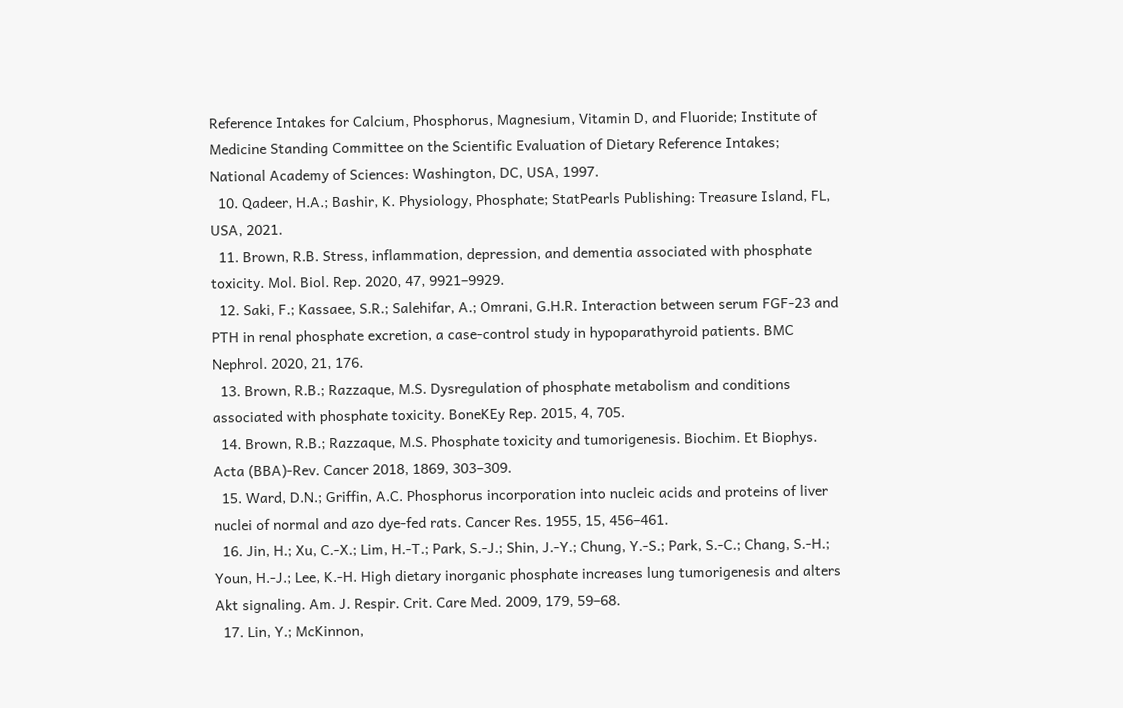Reference Intakes for Calcium, Phosphorus, Magnesium, Vitamin D, and Fluoride; Institute of Medicine Standing Committee on the Scientific Evaluation of Dietary Reference Intakes; National Academy of Sciences: Washington, DC, USA, 1997.
  10. Qadeer, H.A.; Bashir, K. Physiology, Phosphate; StatPearls Publishing: Treasure Island, FL, USA, 2021.
  11. Brown, R.B. Stress, inflammation, depression, and dementia associated with phosphate toxicity. Mol. Biol. Rep. 2020, 47, 9921–9929.
  12. Saki, F.; Kassaee, S.R.; Salehifar, A.; Omrani, G.H.R. Interaction between serum FGF-23 and PTH in renal phosphate excretion, a case-control study in hypoparathyroid patients. BMC Nephrol. 2020, 21, 176.
  13. Brown, R.B.; Razzaque, M.S. Dysregulation of phosphate metabolism and conditions associated with phosphate toxicity. BoneKEy Rep. 2015, 4, 705.
  14. Brown, R.B.; Razzaque, M.S. Phosphate toxicity and tumorigenesis. Biochim. Et Biophys. Acta (BBA)-Rev. Cancer 2018, 1869, 303–309.
  15. Ward, D.N.; Griffin, A.C. Phosphorus incorporation into nucleic acids and proteins of liver nuclei of normal and azo dye-fed rats. Cancer Res. 1955, 15, 456–461.
  16. Jin, H.; Xu, C.-X.; Lim, H.-T.; Park, S.-J.; Shin, J.-Y.; Chung, Y.-S.; Park, S.-C.; Chang, S.-H.; Youn, H.-J.; Lee, K.-H. High dietary inorganic phosphate increases lung tumorigenesis and alters Akt signaling. Am. J. Respir. Crit. Care Med. 2009, 179, 59–68.
  17. Lin, Y.; McKinnon,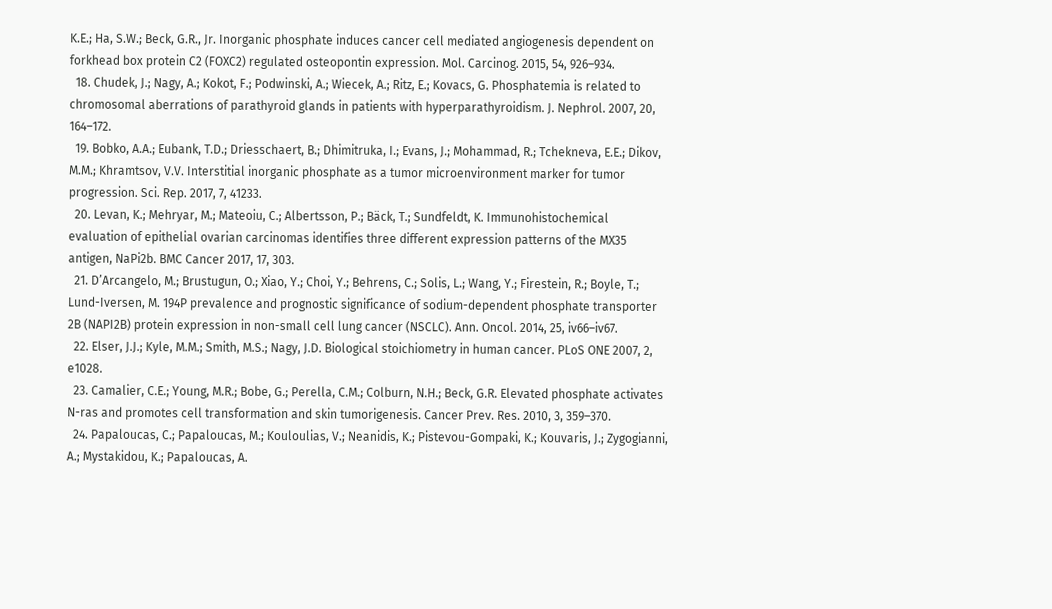K.E.; Ha, S.W.; Beck, G.R., Jr. Inorganic phosphate induces cancer cell mediated angiogenesis dependent on forkhead box protein C2 (FOXC2) regulated osteopontin expression. Mol. Carcinog. 2015, 54, 926–934.
  18. Chudek, J.; Nagy, A.; Kokot, F.; Podwinski, A.; Wiecek, A.; Ritz, E.; Kovacs, G. Phosphatemia is related to chromosomal aberrations of parathyroid glands in patients with hyperparathyroidism. J. Nephrol. 2007, 20, 164–172.
  19. Bobko, A.A.; Eubank, T.D.; Driesschaert, B.; Dhimitruka, I.; Evans, J.; Mohammad, R.; Tchekneva, E.E.; Dikov, M.M.; Khramtsov, V.V. Interstitial inorganic phosphate as a tumor microenvironment marker for tumor progression. Sci. Rep. 2017, 7, 41233.
  20. Levan, K.; Mehryar, M.; Mateoiu, C.; Albertsson, P.; Bäck, T.; Sundfeldt, K. Immunohistochemical evaluation of epithelial ovarian carcinomas identifies three different expression patterns of the MX35 antigen, NaPi2b. BMC Cancer 2017, 17, 303.
  21. D’Arcangelo, M.; Brustugun, O.; Xiao, Y.; Choi, Y.; Behrens, C.; Solis, L.; Wang, Y.; Firestein, R.; Boyle, T.; Lund-Iversen, M. 194P prevalence and prognostic significance of sodium-dependent phosphate transporter 2B (NAPI2B) protein expression in non-small cell lung cancer (NSCLC). Ann. Oncol. 2014, 25, iv66–iv67.
  22. Elser, J.J.; Kyle, M.M.; Smith, M.S.; Nagy, J.D. Biological stoichiometry in human cancer. PLoS ONE 2007, 2, e1028.
  23. Camalier, C.E.; Young, M.R.; Bobe, G.; Perella, C.M.; Colburn, N.H.; Beck, G.R. Elevated phosphate activates N-ras and promotes cell transformation and skin tumorigenesis. Cancer Prev. Res. 2010, 3, 359–370.
  24. Papaloucas, C.; Papaloucas, M.; Kouloulias, V.; Neanidis, K.; Pistevou-Gompaki, K.; Kouvaris, J.; Zygogianni, A.; Mystakidou, K.; Papaloucas, A.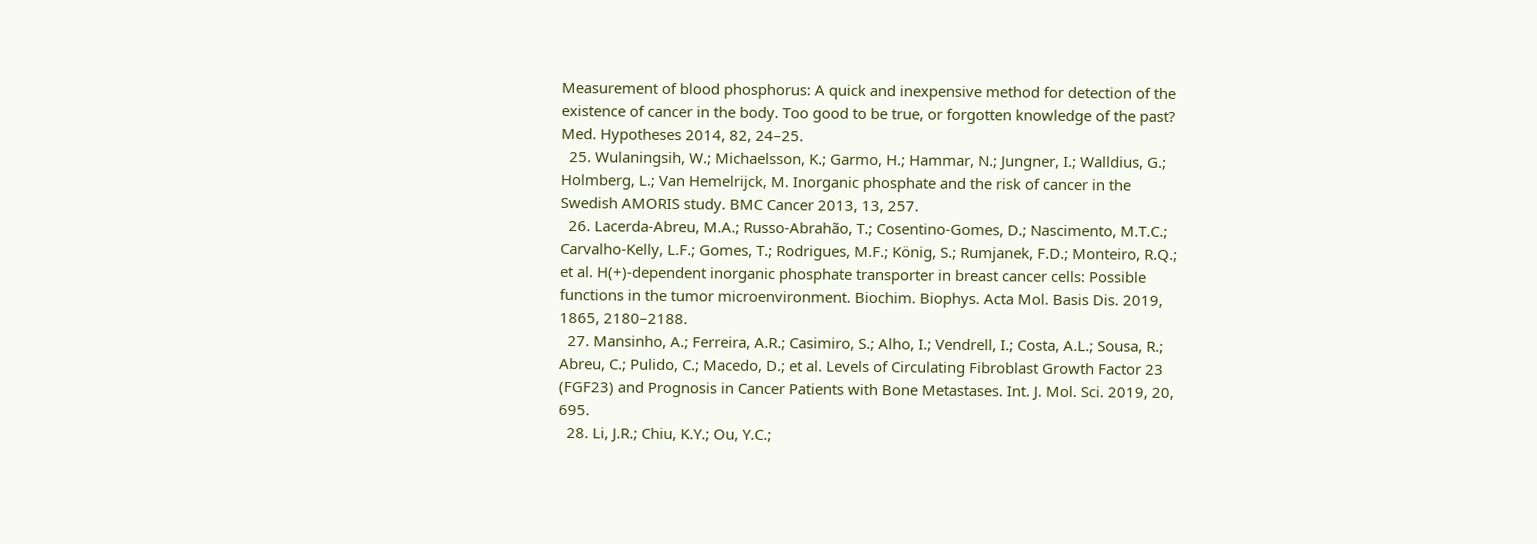Measurement of blood phosphorus: A quick and inexpensive method for detection of the existence of cancer in the body. Too good to be true, or forgotten knowledge of the past? Med. Hypotheses 2014, 82, 24–25.
  25. Wulaningsih, W.; Michaelsson, K.; Garmo, H.; Hammar, N.; Jungner, I.; Walldius, G.; Holmberg, L.; Van Hemelrijck, M. Inorganic phosphate and the risk of cancer in the Swedish AMORIS study. BMC Cancer 2013, 13, 257.
  26. Lacerda-Abreu, M.A.; Russo-Abrahão, T.; Cosentino-Gomes, D.; Nascimento, M.T.C.; Carvalho-Kelly, L.F.; Gomes, T.; Rodrigues, M.F.; König, S.; Rumjanek, F.D.; Monteiro, R.Q.; et al. H(+)-dependent inorganic phosphate transporter in breast cancer cells: Possible functions in the tumor microenvironment. Biochim. Biophys. Acta Mol. Basis Dis. 2019, 1865, 2180–2188.
  27. Mansinho, A.; Ferreira, A.R.; Casimiro, S.; Alho, I.; Vendrell, I.; Costa, A.L.; Sousa, R.; Abreu, C.; Pulido, C.; Macedo, D.; et al. Levels of Circulating Fibroblast Growth Factor 23 (FGF23) and Prognosis in Cancer Patients with Bone Metastases. Int. J. Mol. Sci. 2019, 20, 695.
  28. Li, J.R.; Chiu, K.Y.; Ou, Y.C.;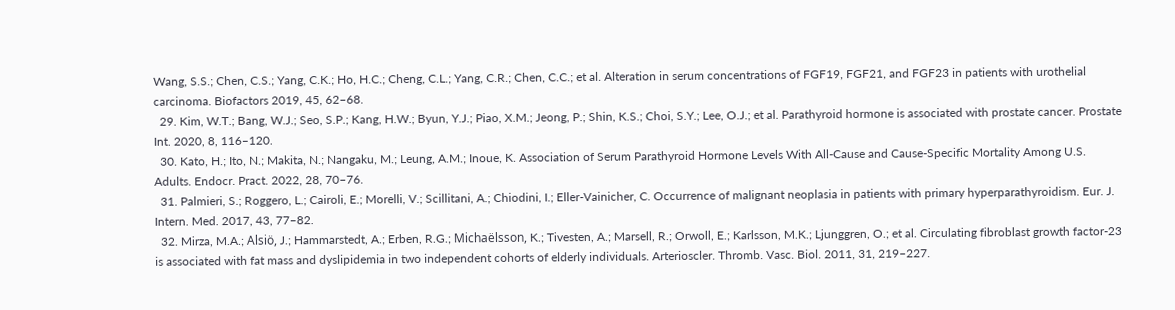Wang, S.S.; Chen, C.S.; Yang, C.K.; Ho, H.C.; Cheng, C.L.; Yang, C.R.; Chen, C.C.; et al. Alteration in serum concentrations of FGF19, FGF21, and FGF23 in patients with urothelial carcinoma. Biofactors 2019, 45, 62–68.
  29. Kim, W.T.; Bang, W.J.; Seo, S.P.; Kang, H.W.; Byun, Y.J.; Piao, X.M.; Jeong, P.; Shin, K.S.; Choi, S.Y.; Lee, O.J.; et al. Parathyroid hormone is associated with prostate cancer. Prostate Int. 2020, 8, 116–120.
  30. Kato, H.; Ito, N.; Makita, N.; Nangaku, M.; Leung, A.M.; Inoue, K. Association of Serum Parathyroid Hormone Levels With All-Cause and Cause-Specific Mortality Among U.S. Adults. Endocr. Pract. 2022, 28, 70–76.
  31. Palmieri, S.; Roggero, L.; Cairoli, E.; Morelli, V.; Scillitani, A.; Chiodini, I.; Eller-Vainicher, C. Occurrence of malignant neoplasia in patients with primary hyperparathyroidism. Eur. J. Intern. Med. 2017, 43, 77–82.
  32. Mirza, M.A.; Alsiö, J.; Hammarstedt, A.; Erben, R.G.; Michaëlsson, K.; Tivesten, A.; Marsell, R.; Orwoll, E.; Karlsson, M.K.; Ljunggren, O.; et al. Circulating fibroblast growth factor-23 is associated with fat mass and dyslipidemia in two independent cohorts of elderly individuals. Arterioscler. Thromb. Vasc. Biol. 2011, 31, 219–227.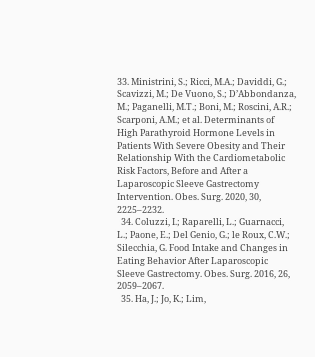33. Ministrini, S.; Ricci, M.A.; Daviddi, G.; Scavizzi, M.; De Vuono, S.; D’Abbondanza, M.; Paganelli, M.T.; Boni, M.; Roscini, A.R.; Scarponi, A.M.; et al. Determinants of High Parathyroid Hormone Levels in Patients With Severe Obesity and Their Relationship With the Cardiometabolic Risk Factors, Before and After a Laparoscopic Sleeve Gastrectomy Intervention. Obes. Surg. 2020, 30, 2225–2232.
  34. Coluzzi, I.; Raparelli, L.; Guarnacci, L.; Paone, E.; Del Genio, G.; le Roux, C.W.; Silecchia, G. Food Intake and Changes in Eating Behavior After Laparoscopic Sleeve Gastrectomy. Obes. Surg. 2016, 26, 2059–2067.
  35. Ha, J.; Jo, K.; Lim,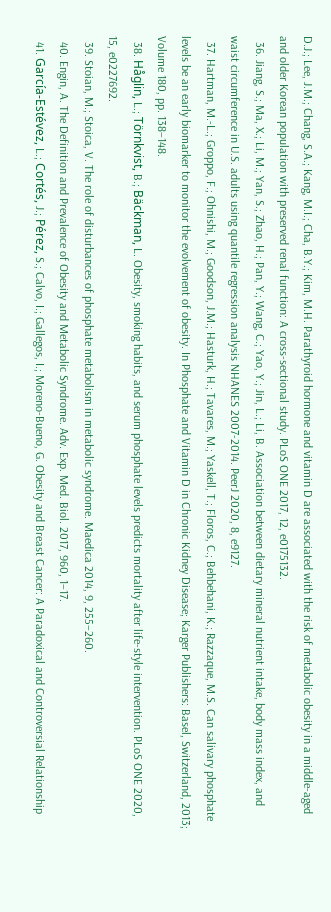D.J.; Lee, J.M.; Chang, S.A.; Kang, M.I.; Cha, B.Y.; Kim, M.H. Parathyroid hormone and vitamin D are associated with the risk of metabolic obesity in a middle-aged and older Korean population with preserved renal function: A cross-sectional study. PLoS ONE 2017, 12, e0175132.
  36. Jiang, S.; Ma, X.; Li, M.; Yan, S.; Zhao, H.; Pan, Y.; Wang, C.; Yao, Y.; Jin, L.; Li, B. Association between dietary mineral nutrient intake, body mass index, and waist circumference in U.S. adults using quantile regression analysis NHANES 2007-2014. PeerJ 2020, 8, e9127.
  37. Hartman, M.-L.; Groppo, F.; Ohnishi, M.; Goodson, J.M.; Hasturk, H.; Tavares, M.; Yaskell, T.; Floros, C.; Behbehani, K.; Razzaque, M.S. Can salivary phosphate levels be an early biomarker to monitor the evolvement of obesity. In Phosphate and Vitamin D in Chronic Kidney Disease; Karger Publishers: Basel, Switzerland, 2013; Volume 180, pp. 138–148.
  38. Håglin, L.; Törnkvist, B.; Bäckman, L. Obesity, smoking habits, and serum phosphate levels predicts mortality after life-style intervention. PLoS ONE 2020, 15, e0227692.
  39. Stoian, M.; Stoica, V. The role of disturbances of phosphate metabolism in metabolic syndrome. Maedica 2014, 9, 255–260.
  40. Engin, A. The Definition and Prevalence of Obesity and Metabolic Syndrome. Adv. Exp. Med. Biol. 2017, 960, 1–17.
  41. García-Estévez, L.; Cortés, J.; Pérez, S.; Calvo, I.; Gallegos, I.; Moreno-Bueno, G. Obesity and Breast Cancer: A Paradoxical and Controversial Relationship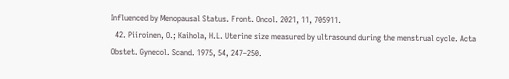Influenced by Menopausal Status. Front. Oncol. 2021, 11, 705911.
  42. Piiroinen, O.; Kaihola, H.L. Uterine size measured by ultrasound during the menstrual cycle. Acta Obstet. Gynecol. Scand. 1975, 54, 247–250.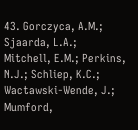43. Gorczyca, A.M.; Sjaarda, L.A.; Mitchell, E.M.; Perkins, N.J.; Schliep, K.C.; Wactawski-Wende, J.; Mumford,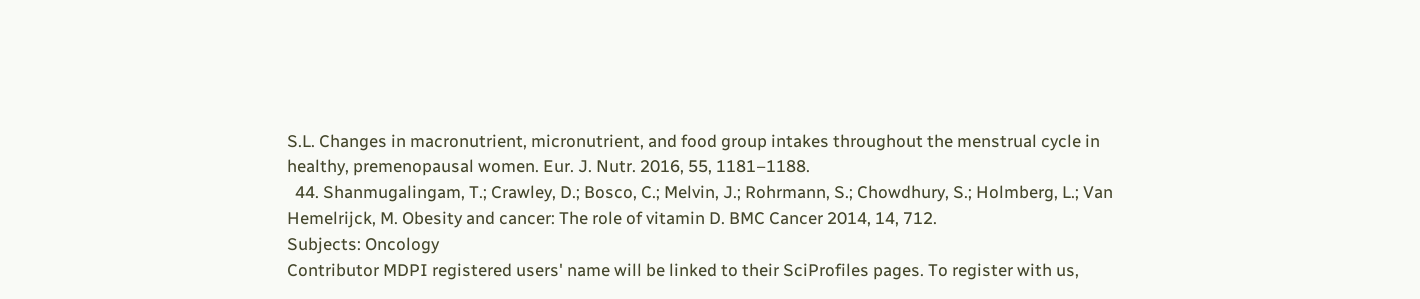S.L. Changes in macronutrient, micronutrient, and food group intakes throughout the menstrual cycle in healthy, premenopausal women. Eur. J. Nutr. 2016, 55, 1181–1188.
  44. Shanmugalingam, T.; Crawley, D.; Bosco, C.; Melvin, J.; Rohrmann, S.; Chowdhury, S.; Holmberg, L.; Van Hemelrijck, M. Obesity and cancer: The role of vitamin D. BMC Cancer 2014, 14, 712.
Subjects: Oncology
Contributor MDPI registered users' name will be linked to their SciProfiles pages. To register with us,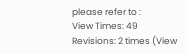please refer to :
View Times: 49
Revisions: 2 times (View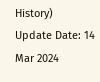History)
Update Date: 14 Mar 2024